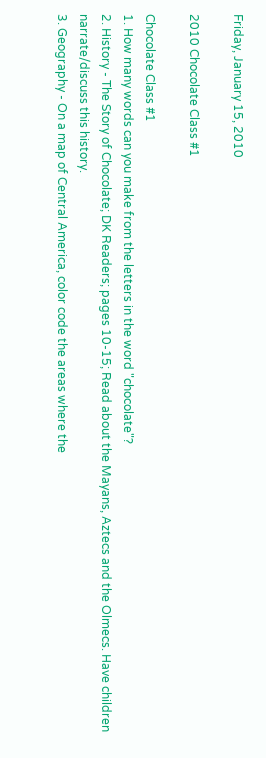Friday, January 15, 2010

2010 Chocolate Class #1

Chocolate Class #1
1. How many words can you make from the letters in the word "chocolate"?
2. History - The Story of Chocolate; DK Readers; pages 10-15; Read about the Mayans, Aztecs and the Olmecs. Have children narrate/discuss this history.
3. Geography - On a map of Central America, color code the areas where the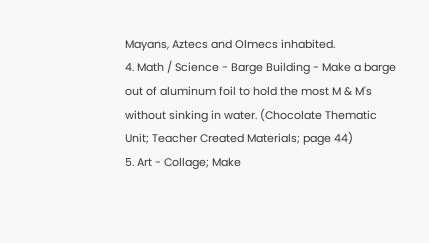Mayans, Aztecs and Olmecs inhabited.
4. Math / Science - Barge Building - Make a barge out of aluminum foil to hold the most M & M's without sinking in water. (Chocolate Thematic Unit; Teacher Created Materials; page 44)
5. Art - Collage; Make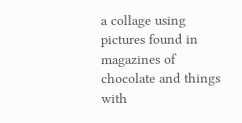a collage using pictures found in magazines of chocolate and things with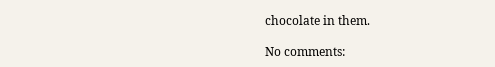chocolate in them.

No comments: